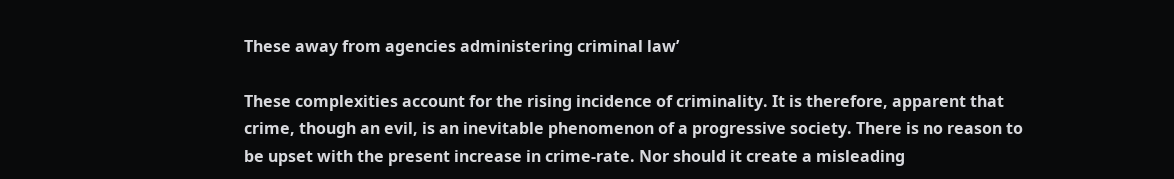These away from agencies administering criminal law’

These complexities account for the rising incidence of criminality. It is therefore, apparent that crime, though an evil, is an inevitable phenomenon of a progressive society. There is no reason to be upset with the present increase in crime-rate. Nor should it create a misleading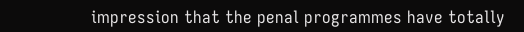impression that the penal programmes have totally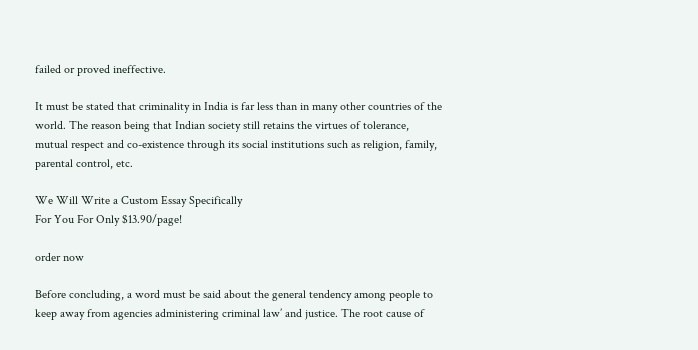failed or proved ineffective.

It must be stated that criminality in India is far less than in many other countries of the world. The reason being that Indian society still retains the virtues of tolerance, mutual respect and co-existence through its social institutions such as religion, family, parental control, etc.

We Will Write a Custom Essay Specifically
For You For Only $13.90/page!

order now

Before concluding, a word must be said about the general tendency among people to keep away from agencies administering criminal law’ and justice. The root cause of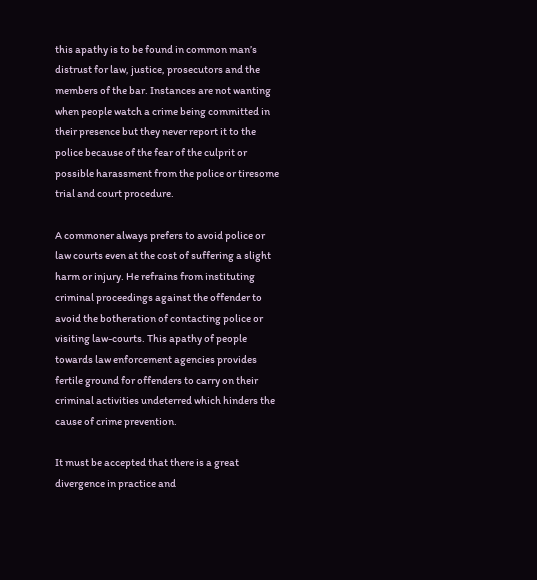this apathy is to be found in common man’s distrust for law, justice, prosecutors and the members of the bar. Instances are not wanting when people watch a crime being committed in their presence but they never report it to the police because of the fear of the culprit or possible harassment from the police or tiresome trial and court procedure.

A commoner always prefers to avoid police or law courts even at the cost of suffering a slight harm or injury. He refrains from instituting criminal proceedings against the offender to avoid the botheration of contacting police or visiting law-courts. This apathy of people towards law enforcement agencies provides fertile ground for offenders to carry on their criminal activities undeterred which hinders the cause of crime prevention.

It must be accepted that there is a great divergence in practice and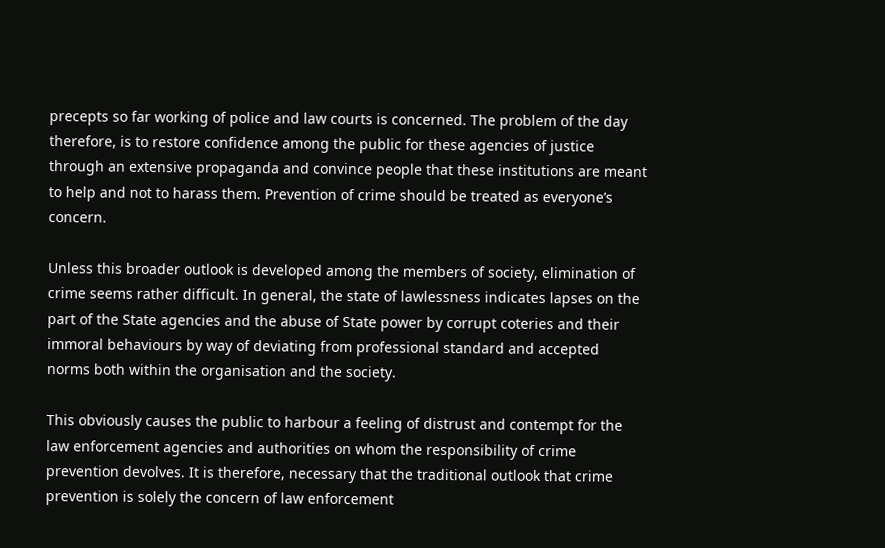precepts so far working of police and law courts is concerned. The problem of the day therefore, is to restore confidence among the public for these agencies of justice through an extensive propaganda and convince people that these institutions are meant to help and not to harass them. Prevention of crime should be treated as everyone’s concern.

Unless this broader outlook is developed among the members of society, elimination of crime seems rather difficult. In general, the state of lawlessness indicates lapses on the part of the State agencies and the abuse of State power by corrupt coteries and their immoral behaviours by way of deviating from professional standard and accepted norms both within the organisation and the society.

This obviously causes the public to harbour a feeling of distrust and contempt for the law enforcement agencies and authorities on whom the responsibility of crime prevention devolves. It is therefore, necessary that the traditional outlook that crime prevention is solely the concern of law enforcement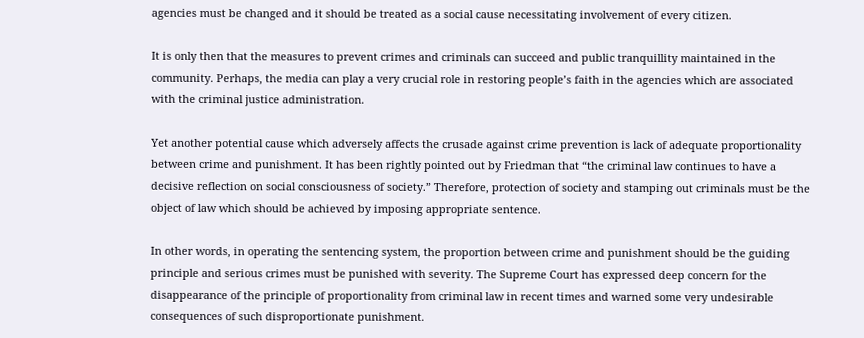agencies must be changed and it should be treated as a social cause necessitating involvement of every citizen.

It is only then that the measures to prevent crimes and criminals can succeed and public tranquillity maintained in the community. Perhaps, the media can play a very crucial role in restoring people’s faith in the agencies which are associated with the criminal justice administration.

Yet another potential cause which adversely affects the crusade against crime prevention is lack of adequate proportionality between crime and punishment. It has been rightly pointed out by Friedman that “the criminal law continues to have a decisive reflection on social consciousness of society.” Therefore, protection of society and stamping out criminals must be the object of law which should be achieved by imposing appropriate sentence.

In other words, in operating the sentencing system, the proportion between crime and punishment should be the guiding principle and serious crimes must be punished with severity. The Supreme Court has expressed deep concern for the disappearance of the principle of proportionality from criminal law in recent times and warned some very undesirable consequences of such disproportionate punishment.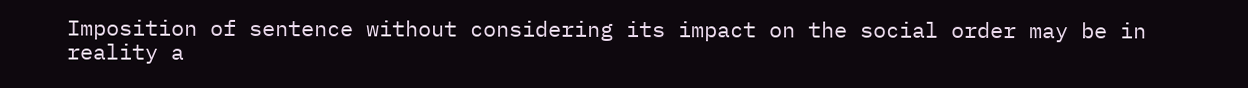Imposition of sentence without considering its impact on the social order may be in reality a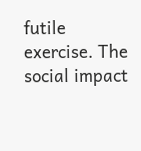futile exercise. The social impact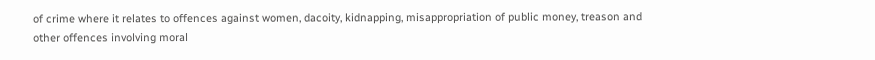of crime where it relates to offences against women, dacoity, kidnapping, misappropriation of public money, treason and other offences involving moral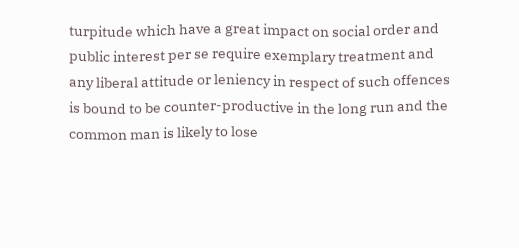turpitude which have a great impact on social order and public interest per se require exemplary treatment and any liberal attitude or leniency in respect of such offences is bound to be counter-productive in the long run and the common man is likely to lose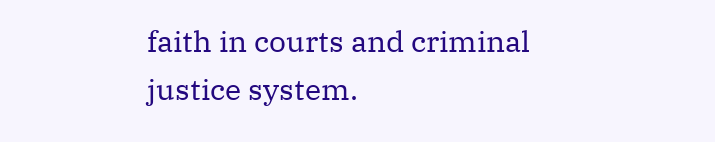faith in courts and criminal justice system.